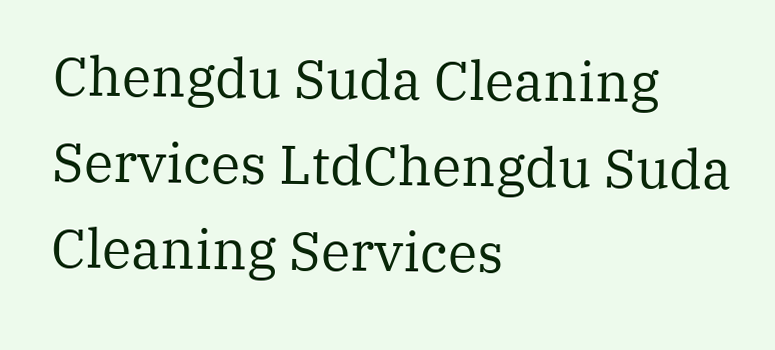Chengdu Suda Cleaning Services LtdChengdu Suda Cleaning Services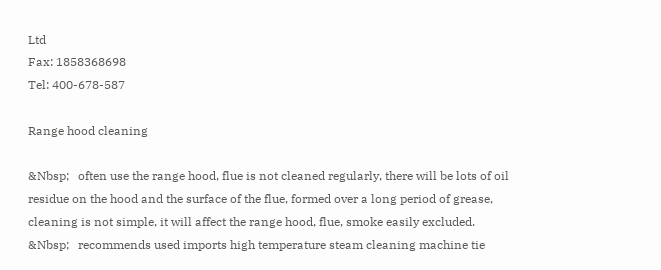Ltd
Fax: 1858368698
Tel: 400-678-587

Range hood cleaning

&Nbsp;   often use the range hood, flue is not cleaned regularly, there will be lots of oil residue on the hood and the surface of the flue, formed over a long period of grease, cleaning is not simple, it will affect the range hood, flue, smoke easily excluded.
&Nbsp;   recommends used imports high temperature steam cleaning machine tie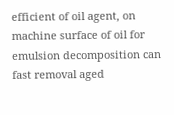efficient of oil agent, on machine surface of oil for emulsion decomposition can fast removal aged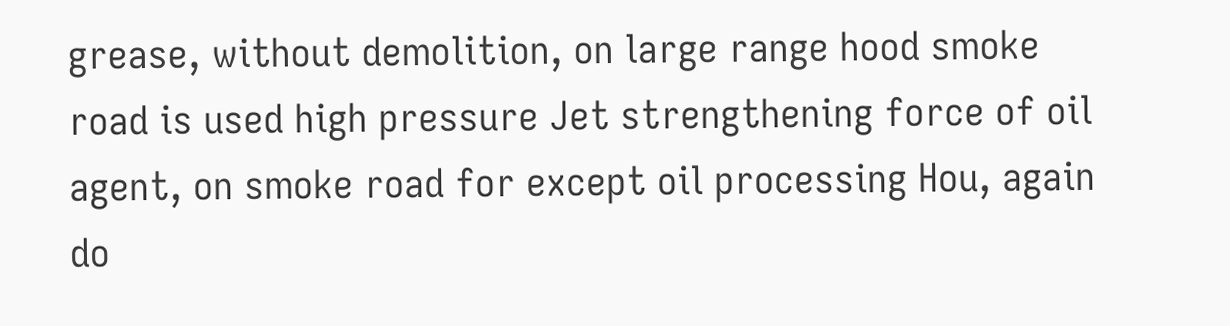grease, without demolition, on large range hood smoke road is used high pressure Jet strengthening force of oil agent, on smoke road for except oil processing Hou, again do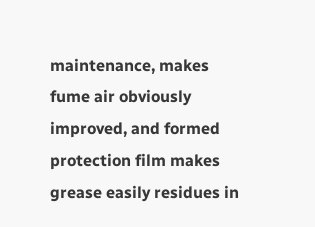maintenance, makes fume air obviously improved, and formed protection film makes grease easily residues in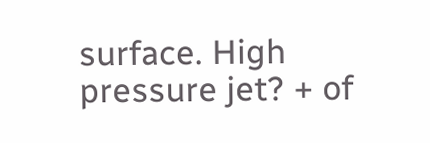surface. High pressure jet? + of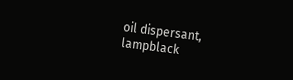oil dispersant, lampblack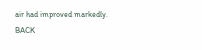air had improved markedly. BACK